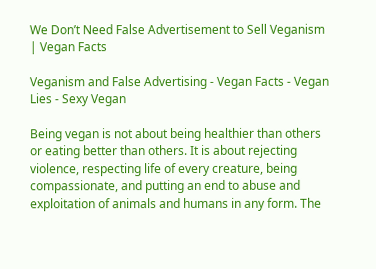We Don’t Need False Advertisement to Sell Veganism | Vegan Facts

Veganism and False Advertising - Vegan Facts - Vegan Lies - Sexy Vegan

Being vegan is not about being healthier than others or eating better than others. It is about rejecting violence, respecting life of every creature, being compassionate, and putting an end to abuse and exploitation of animals and humans in any form. The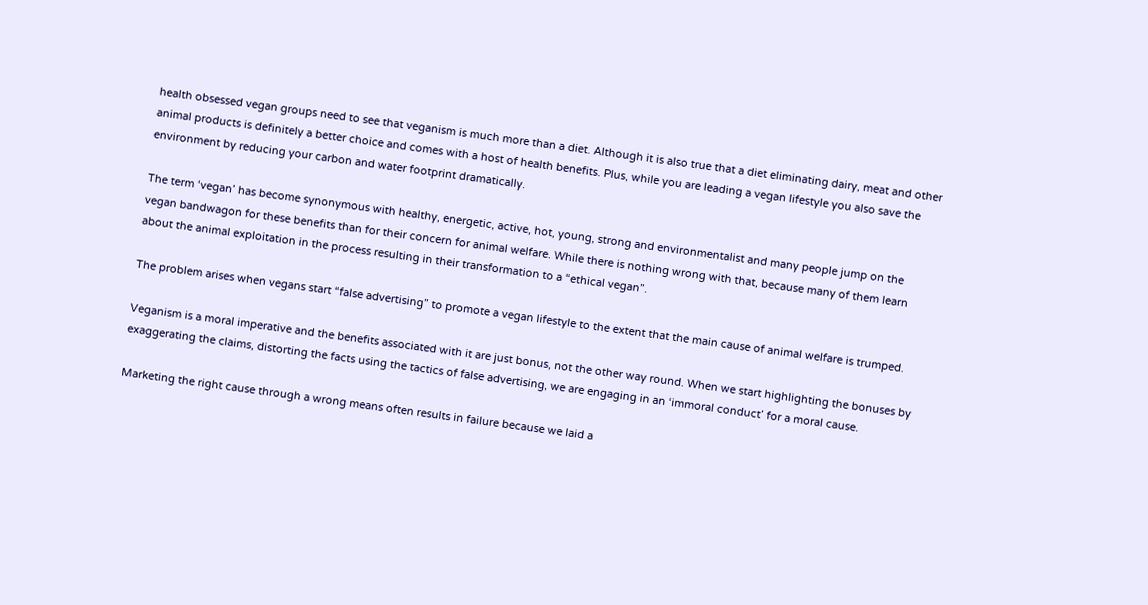health obsessed vegan groups need to see that veganism is much more than a diet. Although it is also true that a diet eliminating dairy, meat and other animal products is definitely a better choice and comes with a host of health benefits. Plus, while you are leading a vegan lifestyle you also save the environment by reducing your carbon and water footprint dramatically.

The term ‘vegan’ has become synonymous with healthy, energetic, active, hot, young, strong and environmentalist and many people jump on the vegan bandwagon for these benefits than for their concern for animal welfare. While there is nothing wrong with that, because many of them learn about the animal exploitation in the process resulting in their transformation to a “ethical vegan”.

The problem arises when vegans start “false advertising” to promote a vegan lifestyle to the extent that the main cause of animal welfare is trumped.

Veganism is a moral imperative and the benefits associated with it are just bonus, not the other way round. When we start highlighting the bonuses by exaggerating the claims, distorting the facts using the tactics of false advertising, we are engaging in an ‘immoral conduct’ for a moral cause.

Marketing the right cause through a wrong means often results in failure because we laid a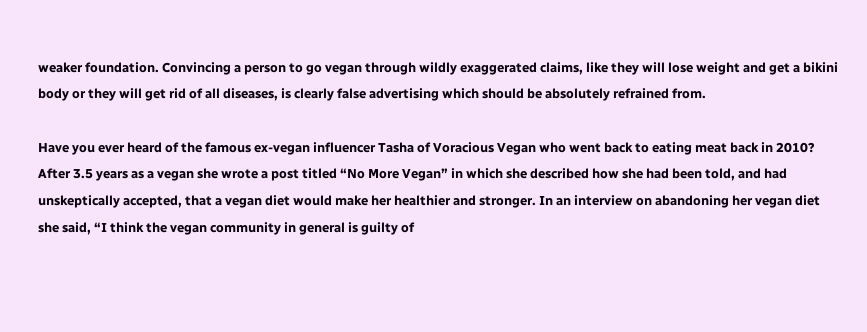weaker foundation. Convincing a person to go vegan through wildly exaggerated claims, like they will lose weight and get a bikini body or they will get rid of all diseases, is clearly false advertising which should be absolutely refrained from.

Have you ever heard of the famous ex-vegan influencer Tasha of Voracious Vegan who went back to eating meat back in 2010? After 3.5 years as a vegan she wrote a post titled “No More Vegan” in which she described how she had been told, and had unskeptically accepted, that a vegan diet would make her healthier and stronger. In an interview on abandoning her vegan diet she said, “I think the vegan community in general is guilty of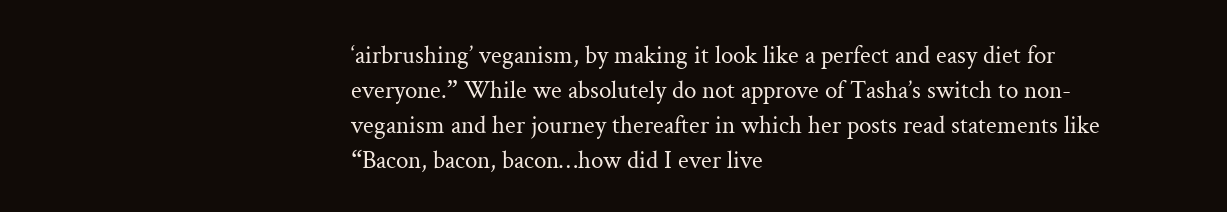‘airbrushing’ veganism, by making it look like a perfect and easy diet for everyone.” While we absolutely do not approve of Tasha’s switch to non-veganism and her journey thereafter in which her posts read statements like “Bacon, bacon, bacon…how did I ever live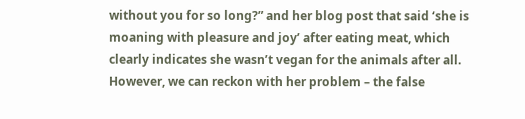without you for so long?” and her blog post that said ‘she is moaning with pleasure and joy’ after eating meat, which clearly indicates she wasn’t vegan for the animals after all. However, we can reckon with her problem – the false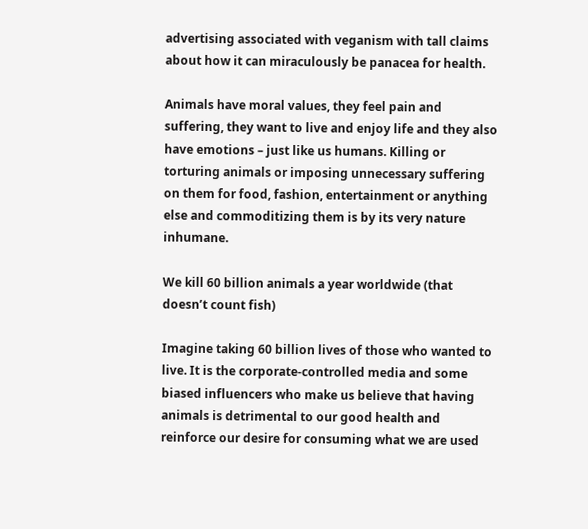advertising associated with veganism with tall claims about how it can miraculously be panacea for health.

Animals have moral values, they feel pain and suffering, they want to live and enjoy life and they also have emotions – just like us humans. Killing or torturing animals or imposing unnecessary suffering on them for food, fashion, entertainment or anything else and commoditizing them is by its very nature inhumane.

We kill 60 billion animals a year worldwide (that doesn’t count fish)

Imagine taking 60 billion lives of those who wanted to live. It is the corporate-controlled media and some biased influencers who make us believe that having animals is detrimental to our good health and reinforce our desire for consuming what we are used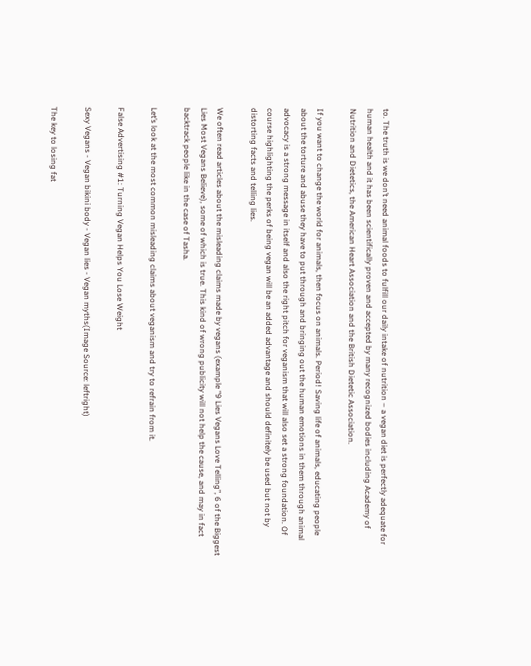to. The truth is we don’t need animal foods to fulfill our daily intake of nutrition – a vegan diet is perfectly adequate for human health and it has been scientifically proven and accepted by many recognized bodies including Academy of Nutrition and Dietetics, the American Heart Association and the British Dietetic Association.

If you want to change the world for animals, then focus on animals. Period! Saving life of animals, educating people about the torture and abuse they have to put through and bringing out the human emotions in them through animal advocacy is a strong message in itself and also the right pitch for veganism that will also set a strong foundation. Of course highlighting the perks of being vegan will be an added advantage and should definitely be used but not by distorting facts and telling lies.

We often read articles about the misleading claims made by vegans (example “9 Lies Vegans Love Telling”, 6 of the Biggest Lies Most Vegans Believe), some of which is true. This kind of wrong publicity will not help the cause, and may in fact backtrack people like in the case of Tasha.

Let’s look at the most common misleading claims about veganism and try to refrain from it.

False Advertising #1: Turning Vegan Helps You Lose Weight

Sexy Vegans - Vegan bikini body - Vegan lies - Vegan myths(Image Source: leftright)

The key to losing fat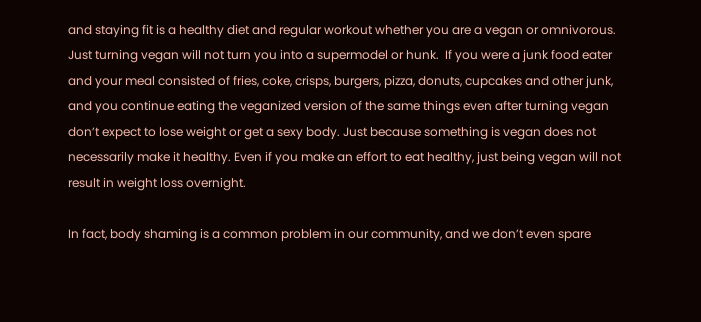and staying fit is a healthy diet and regular workout whether you are a vegan or omnivorous. Just turning vegan will not turn you into a supermodel or hunk.  If you were a junk food eater and your meal consisted of fries, coke, crisps, burgers, pizza, donuts, cupcakes and other junk, and you continue eating the veganized version of the same things even after turning vegan don’t expect to lose weight or get a sexy body. Just because something is vegan does not necessarily make it healthy. Even if you make an effort to eat healthy, just being vegan will not result in weight loss overnight.

In fact, body shaming is a common problem in our community, and we don’t even spare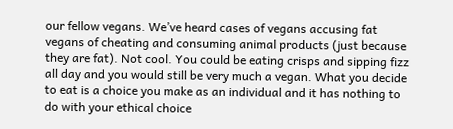our fellow vegans. We’ve heard cases of vegans accusing fat vegans of cheating and consuming animal products (just because they are fat). Not cool. You could be eating crisps and sipping fizz all day and you would still be very much a vegan. What you decide to eat is a choice you make as an individual and it has nothing to do with your ethical choice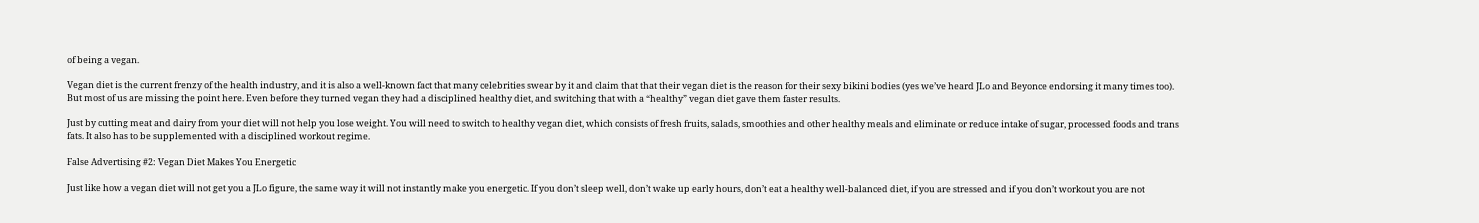of being a vegan.

Vegan diet is the current frenzy of the health industry, and it is also a well-known fact that many celebrities swear by it and claim that that their vegan diet is the reason for their sexy bikini bodies (yes we’ve heard JLo and Beyonce endorsing it many times too). But most of us are missing the point here. Even before they turned vegan they had a disciplined healthy diet, and switching that with a “healthy” vegan diet gave them faster results.

Just by cutting meat and dairy from your diet will not help you lose weight. You will need to switch to healthy vegan diet, which consists of fresh fruits, salads, smoothies and other healthy meals and eliminate or reduce intake of sugar, processed foods and trans fats. It also has to be supplemented with a disciplined workout regime.

False Advertising #2: Vegan Diet Makes You Energetic

Just like how a vegan diet will not get you a JLo figure, the same way it will not instantly make you energetic. If you don’t sleep well, don’t wake up early hours, don’t eat a healthy well-balanced diet, if you are stressed and if you don’t workout you are not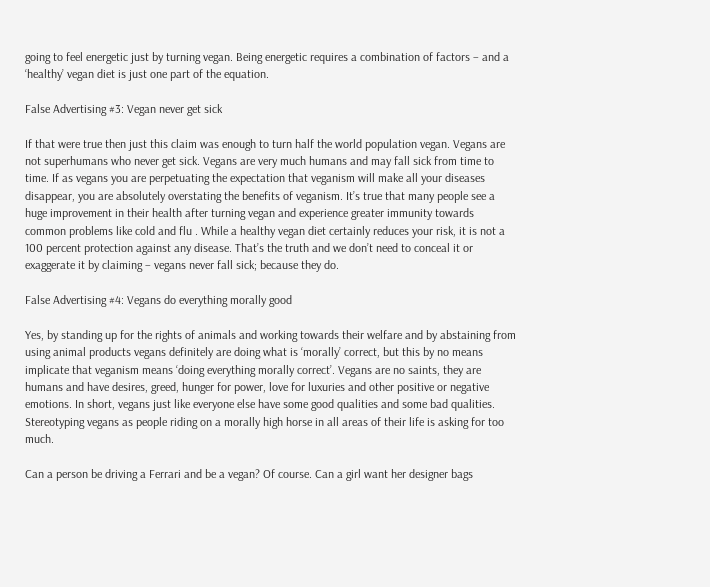going to feel energetic just by turning vegan. Being energetic requires a combination of factors – and a ‘healthy’ vegan diet is just one part of the equation.

False Advertising #3: Vegan never get sick

If that were true then just this claim was enough to turn half the world population vegan. Vegans are not superhumans who never get sick. Vegans are very much humans and may fall sick from time to time. If as vegans you are perpetuating the expectation that veganism will make all your diseases disappear, you are absolutely overstating the benefits of veganism. It’s true that many people see a huge improvement in their health after turning vegan and experience greater immunity towards common problems like cold and flu . While a healthy vegan diet certainly reduces your risk, it is not a 100 percent protection against any disease. That’s the truth and we don’t need to conceal it or exaggerate it by claiming – vegans never fall sick; because they do.

False Advertising #4: Vegans do everything morally good

Yes, by standing up for the rights of animals and working towards their welfare and by abstaining from using animal products vegans definitely are doing what is ‘morally’ correct, but this by no means implicate that veganism means ‘doing everything morally correct’. Vegans are no saints, they are humans and have desires, greed, hunger for power, love for luxuries and other positive or negative emotions. In short, vegans just like everyone else have some good qualities and some bad qualities. Stereotyping vegans as people riding on a morally high horse in all areas of their life is asking for too much.

Can a person be driving a Ferrari and be a vegan? Of course. Can a girl want her designer bags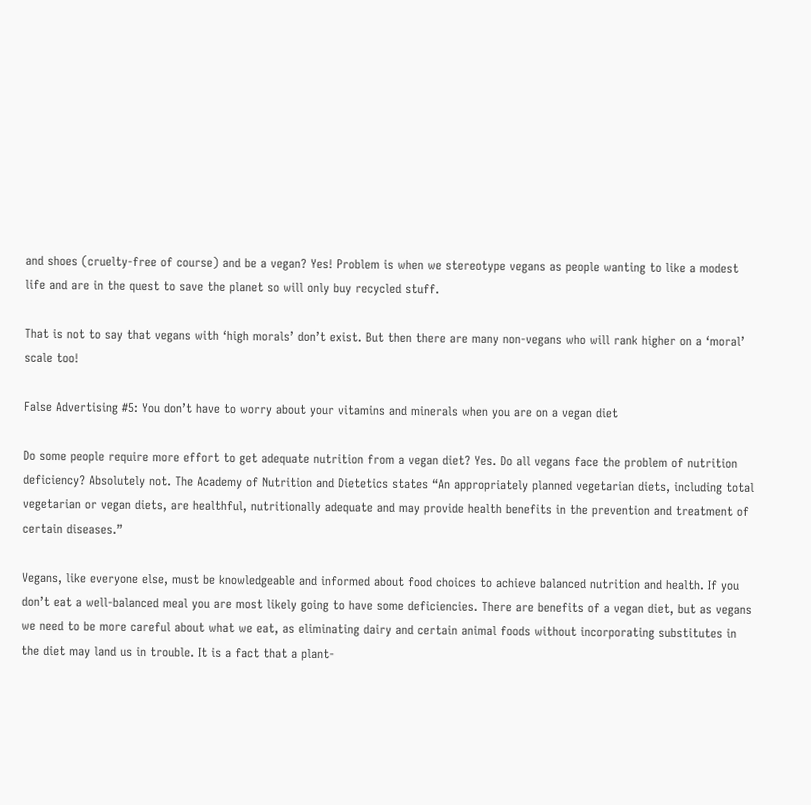and shoes (cruelty-free of course) and be a vegan? Yes! Problem is when we stereotype vegans as people wanting to like a modest life and are in the quest to save the planet so will only buy recycled stuff.

That is not to say that vegans with ‘high morals’ don’t exist. But then there are many non-vegans who will rank higher on a ‘moral’ scale too!

False Advertising #5: You don’t have to worry about your vitamins and minerals when you are on a vegan diet

Do some people require more effort to get adequate nutrition from a vegan diet? Yes. Do all vegans face the problem of nutrition deficiency? Absolutely not. The Academy of Nutrition and Dietetics states “An appropriately planned vegetarian diets, including total vegetarian or vegan diets, are healthful, nutritionally adequate and may provide health benefits in the prevention and treatment of certain diseases.”

Vegans, like everyone else, must be knowledgeable and informed about food choices to achieve balanced nutrition and health. If you don’t eat a well-balanced meal you are most likely going to have some deficiencies. There are benefits of a vegan diet, but as vegans we need to be more careful about what we eat, as eliminating dairy and certain animal foods without incorporating substitutes in the diet may land us in trouble. It is a fact that a plant-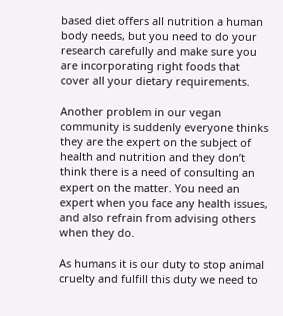based diet offers all nutrition a human body needs, but you need to do your research carefully and make sure you are incorporating right foods that cover all your dietary requirements.

Another problem in our vegan community is suddenly everyone thinks they are the expert on the subject of health and nutrition and they don’t think there is a need of consulting an expert on the matter. You need an expert when you face any health issues, and also refrain from advising others when they do.

As humans it is our duty to stop animal cruelty and fulfill this duty we need to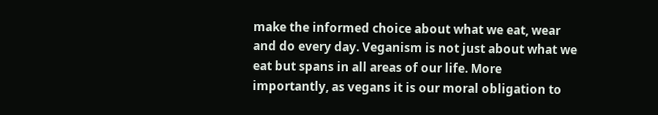make the informed choice about what we eat, wear and do every day. Veganism is not just about what we eat but spans in all areas of our life. More importantly, as vegans it is our moral obligation to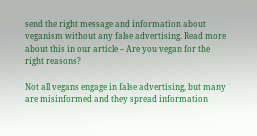send the right message and information about veganism without any false advertising. Read more about this in our article – Are you vegan for the right reasons?

Not all vegans engage in false advertising, but many are misinformed and they spread information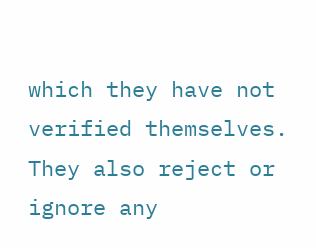which they have not verified themselves. They also reject or ignore any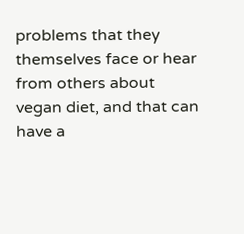problems that they themselves face or hear from others about vegan diet, and that can have a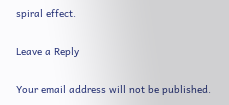spiral effect.

Leave a Reply

Your email address will not be published.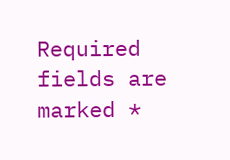Required fields are marked *